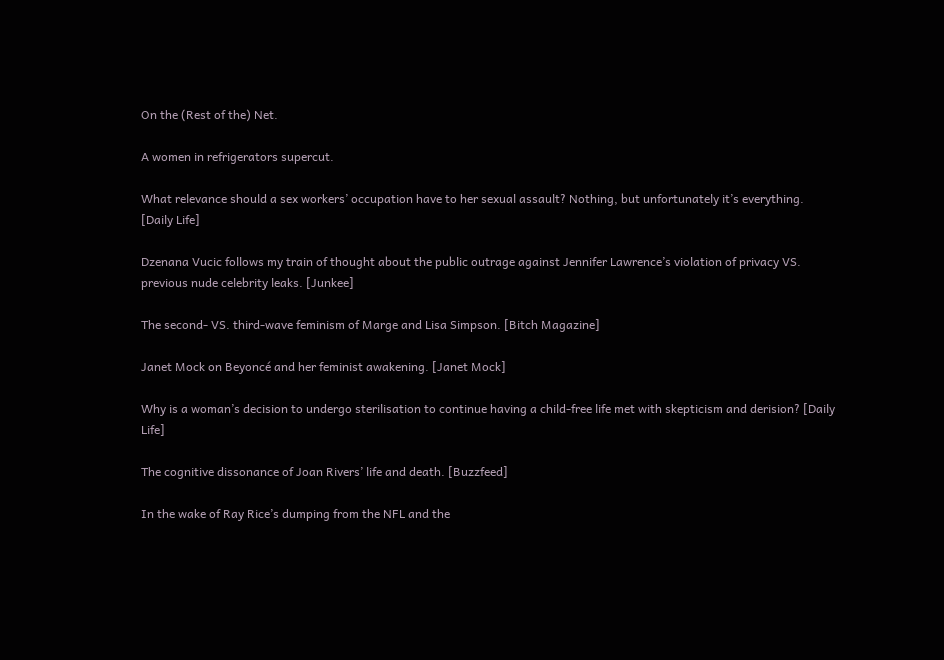On the (Rest of the) Net.

A women in refrigerators supercut.

What relevance should a sex workers’ occupation have to her sexual assault? Nothing, but unfortunately it’s everything. [Daily Life]

Dzenana Vucic follows my train of thought about the public outrage against Jennifer Lawrence’s violation of privacy VS. previous nude celebrity leaks. [Junkee]

The second- VS. third-wave feminism of Marge and Lisa Simpson. [Bitch Magazine]

Janet Mock on Beyoncé and her feminist awakening. [Janet Mock]

Why is a woman’s decision to undergo sterilisation to continue having a child-free life met with skepticism and derision? [Daily Life]

The cognitive dissonance of Joan Rivers’ life and death. [Buzzfeed]

In the wake of Ray Rice’s dumping from the NFL and the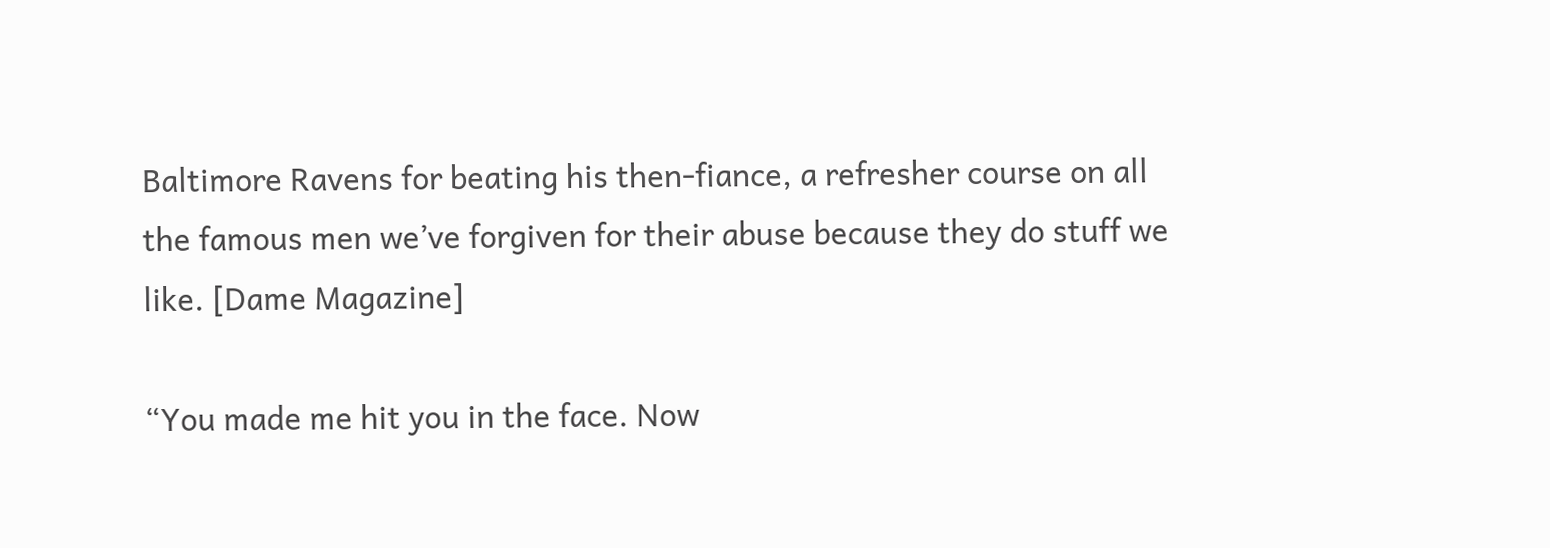Baltimore Ravens for beating his then-fiance, a refresher course on all the famous men we’ve forgiven for their abuse because they do stuff we like. [Dame Magazine]

“You made me hit you in the face. Now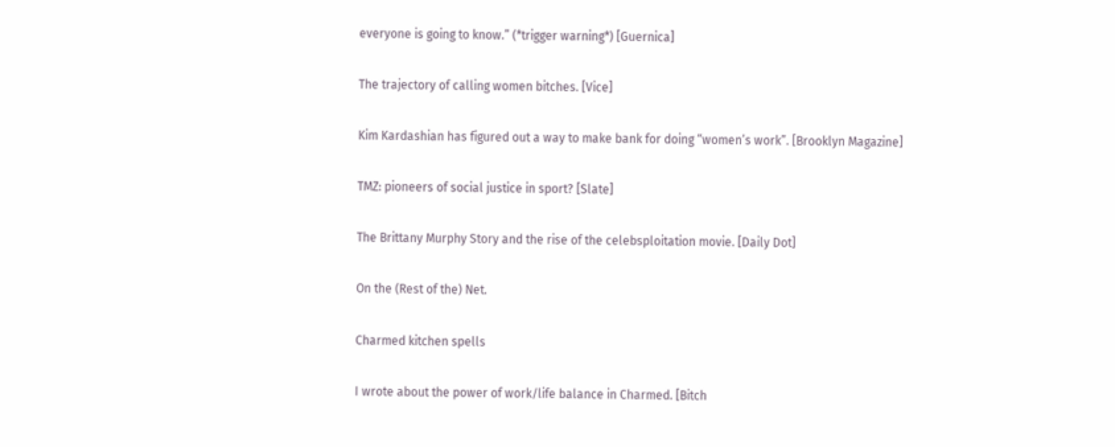everyone is going to know.” (*trigger warning*) [Guernica]

The trajectory of calling women bitches. [Vice]

Kim Kardashian has figured out a way to make bank for doing “women’s work”. [Brooklyn Magazine]

TMZ: pioneers of social justice in sport? [Slate]

The Brittany Murphy Story and the rise of the celebsploitation movie. [Daily Dot]

On the (Rest of the) Net.

Charmed kitchen spells

I wrote about the power of work/life balance in Charmed. [Bitch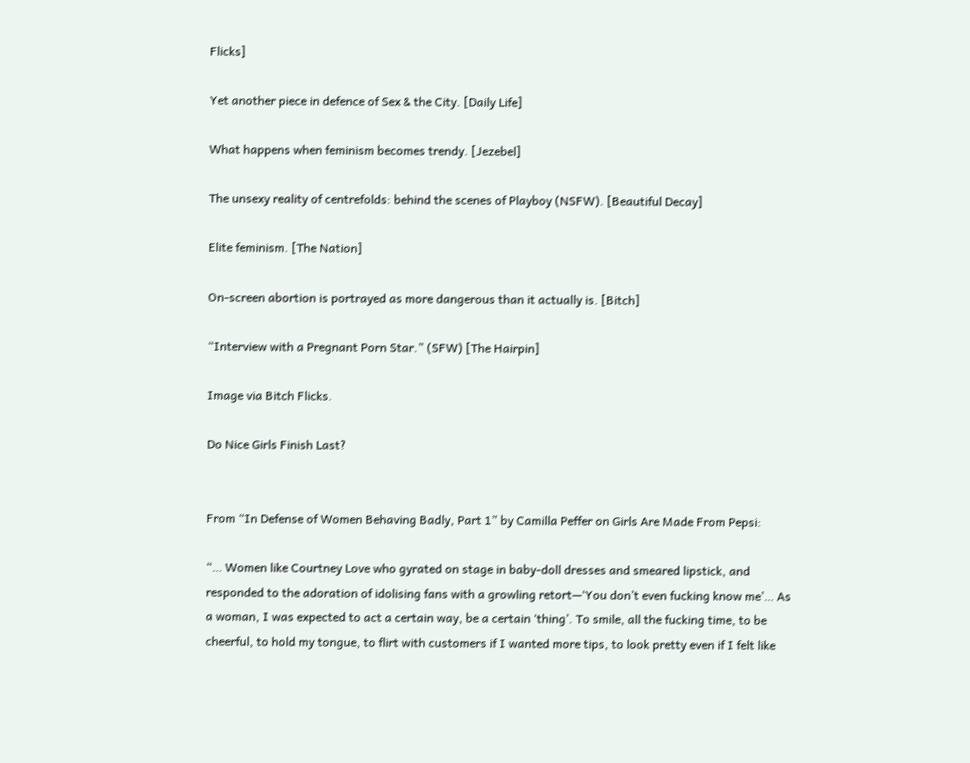Flicks]

Yet another piece in defence of Sex & the City. [Daily Life]

What happens when feminism becomes trendy. [Jezebel]

The unsexy reality of centrefolds: behind the scenes of Playboy (NSFW). [Beautiful Decay]

Elite feminism. [The Nation]

On-screen abortion is portrayed as more dangerous than it actually is. [Bitch]

“Interview with a Pregnant Porn Star.” (SFW) [The Hairpin]

Image via Bitch Flicks.

Do Nice Girls Finish Last?


From “In Defense of Women Behaving Badly, Part 1” by Camilla Peffer on Girls Are Made From Pepsi:

“… Women like Courtney Love who gyrated on stage in baby-doll dresses and smeared lipstick, and responded to the adoration of idolising fans with a growling retort—‘You don’t even fucking know me’… As a woman, I was expected to act a certain way, be a certain ‘thing’. To smile, all the fucking time, to be cheerful, to hold my tongue, to flirt with customers if I wanted more tips, to look pretty even if I felt like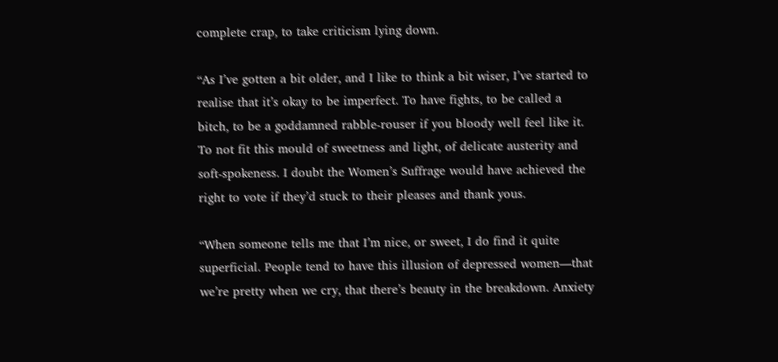complete crap, to take criticism lying down.

“As I’ve gotten a bit older, and I like to think a bit wiser, I’ve started to realise that it’s okay to be imperfect. To have fights, to be called a bitch, to be a goddamned rabble-rouser if you bloody well feel like it. To not fit this mould of sweetness and light, of delicate austerity and soft-spokeness. I doubt the Women’s Suffrage would have achieved the right to vote if they’d stuck to their pleases and thank yous.

“When someone tells me that I’m nice, or sweet, I do find it quite superficial. People tend to have this illusion of depressed women—that we’re pretty when we cry, that there’s beauty in the breakdown. Anxiety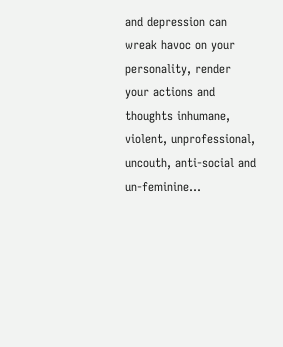and depression can wreak havoc on your personality, render your actions and thoughts inhumane, violent, unprofessional, uncouth, anti-social and un-feminine…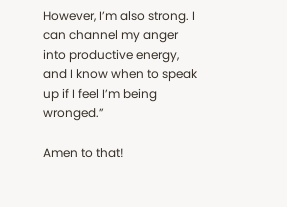However, I’m also strong. I can channel my anger into productive energy, and I know when to speak up if I feel I’m being wronged.”

Amen to that!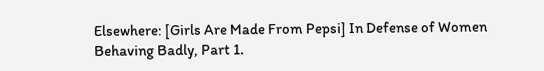Elsewhere: [Girls Are Made From Pepsi] In Defense of Women Behaving Badly, Part 1.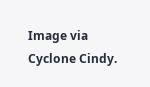Image via Cyclone Cindy.